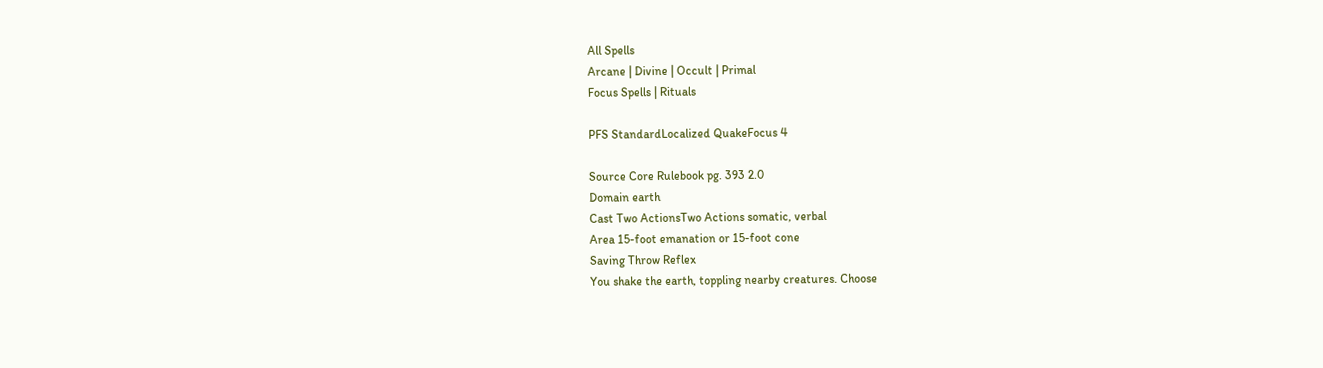All Spells
Arcane | Divine | Occult | Primal
Focus Spells | Rituals

PFS StandardLocalized QuakeFocus 4

Source Core Rulebook pg. 393 2.0
Domain earth
Cast Two ActionsTwo Actions somatic, verbal
Area 15-foot emanation or 15-foot cone
Saving Throw Reflex
You shake the earth, toppling nearby creatures. Choose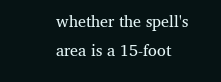whether the spell's area is a 15-foot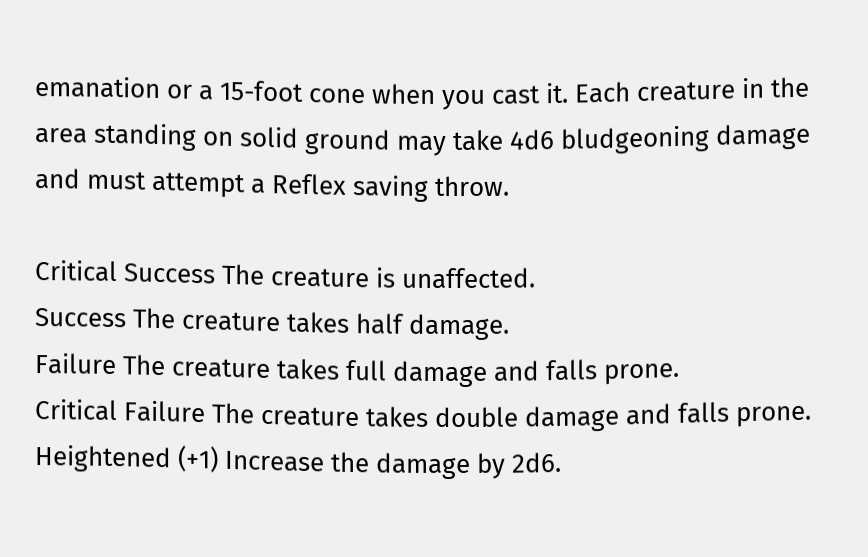emanation or a 15-foot cone when you cast it. Each creature in the area standing on solid ground may take 4d6 bludgeoning damage and must attempt a Reflex saving throw.

Critical Success The creature is unaffected.
Success The creature takes half damage.
Failure The creature takes full damage and falls prone.
Critical Failure The creature takes double damage and falls prone.
Heightened (+1) Increase the damage by 2d6.